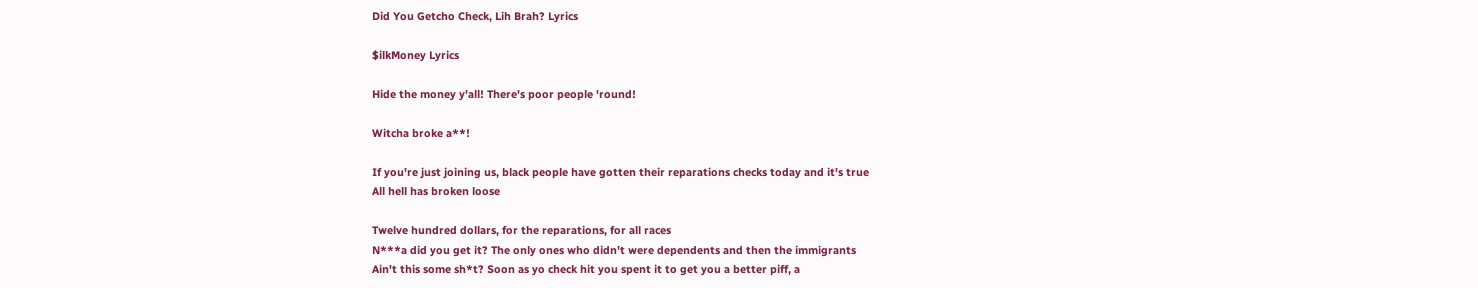Did You Getcho Check, Lih Brah? Lyrics

$ilkMoney Lyrics

Hide the money y'all! There's poor people 'round!

Witcha broke a**!

If you're just joining us, black people have gotten their reparations checks today and it's true
All hell has broken loose

Twelve hundred dollars, for the reparations, for all races
N***a did you get it? The only ones who didn't were dependents and then the immigrants
Ain't this some sh*t? Soon as yo check hit you spent it to get you a better piff, a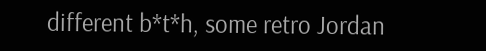different b*t*h, some retro Jordan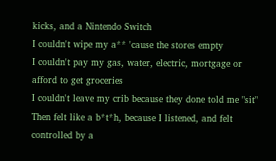kicks, and a Nintendo Switch
I couldn't wipe my a** 'cause the stores empty
I couldn't pay my gas, water, electric, mortgage or afford to get groceries
I couldn't leave my crib because they done told me "sit"
Then felt like a b*t*h, because I listened, and felt controlled by a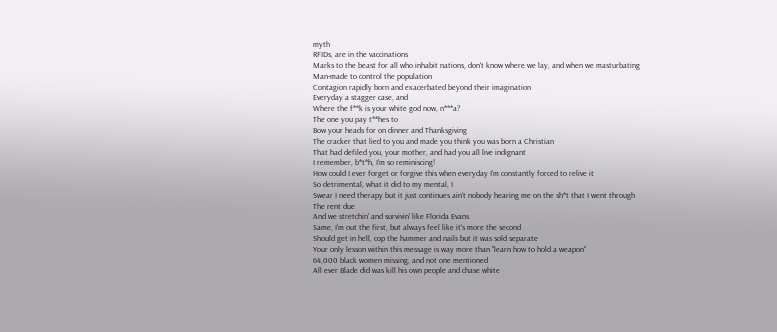myth
RFIDs, are in the vaccinations
Marks to the beast for all who inhabit nations, don't know where we lay, and when we masturbating
Man-made to control the population
Contagion rapidly born and exacerbated beyond their imagination
Everyday a stagger case, and
Where the f**k is your white god now, n***a?
The one you pay t**hes to
Bow your heads for on dinner and Thanksgiving
The cracker that lied to you and made you think you was born a Christian
That had defiled you, your mother, and had you all live indignant
I remember, b*t*h, I'm so reminiscing!
How could I ever forget or forgive this when everyday I'm constantly forced to relive it
So detrimental, what it did to my mental, I
Swear I need therapy but it just continues ain't nobody hearing me on the sh*t that I went through
The rent due
And we stretchin' and survivin' like Florida Evans
Same, I'm out the first, but always feel like it's more the second
Should get in hell, cop the hammer and nails but it was sold separate
Your only lesson within this message is way more than "learn how to hold a weapon"
64,000 black women missing, and not one mentioned
All ever Blade did was kill his own people and chase white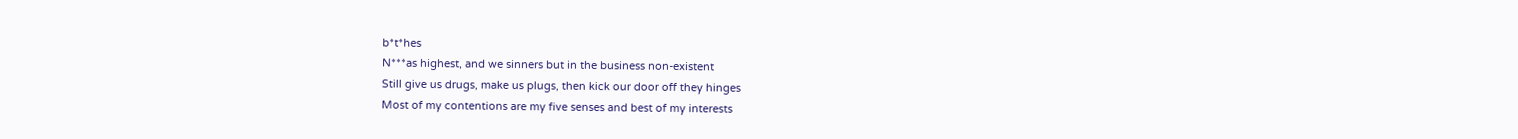b*t*hes
N***as highest, and we sinners but in the business non-existent
Still give us drugs, make us plugs, then kick our door off they hinges
Most of my contentions are my five senses and best of my interests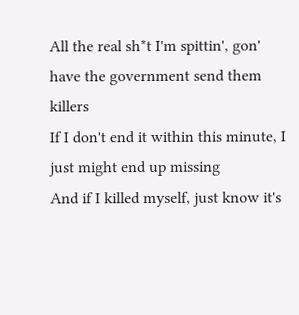All the real sh*t I'm spittin', gon' have the government send them killers
If I don't end it within this minute, I just might end up missing
And if I killed myself, just know it's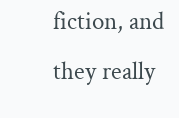fiction, and they really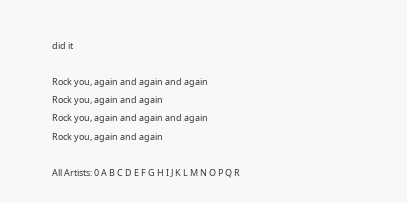did it

Rock you, again and again and again
Rock you, again and again
Rock you, again and again and again
Rock you, again and again

All Artists: 0 A B C D E F G H I J K L M N O P Q R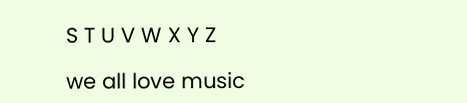S T U V W X Y Z

we all love music